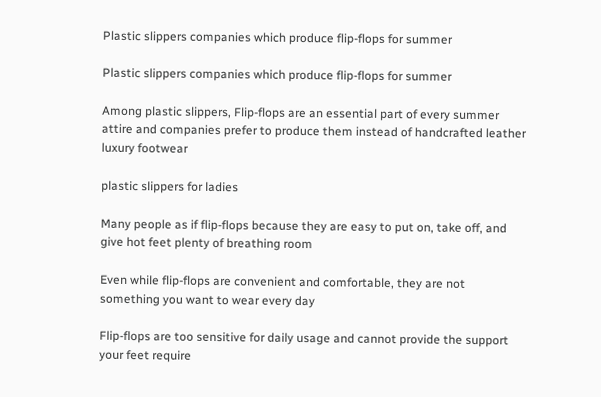Plastic slippers companies which produce flip-flops for summer

Plastic slippers companies which produce flip-flops for summer

Among plastic slippers, Flip-flops are an essential part of every summer attire and companies prefer to produce them instead of handcrafted leather luxury footwear

plastic slippers for ladies

Many people as if flip-flops because they are easy to put on, take off, and give hot feet plenty of breathing room

Even while flip-flops are convenient and comfortable, they are not something you want to wear every day

Flip-flops are too sensitive for daily usage and cannot provide the support your feet require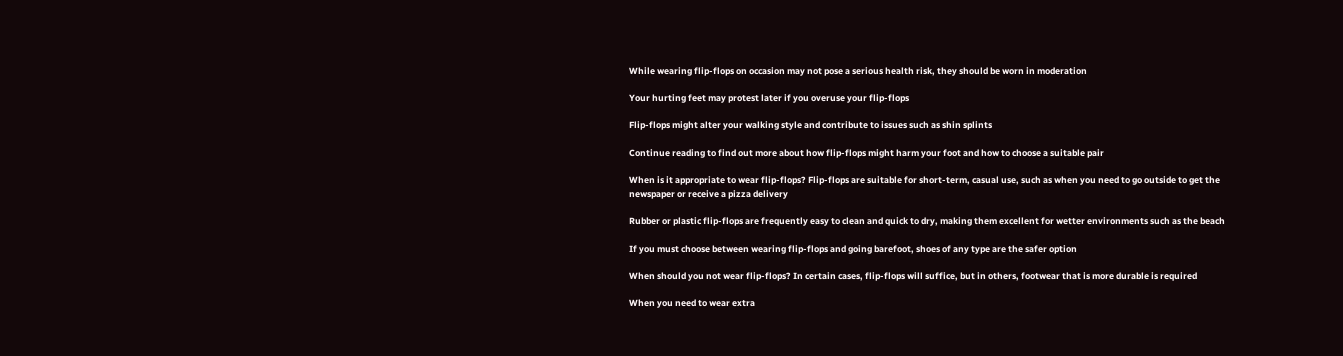While wearing flip-flops on occasion may not pose a serious health risk, they should be worn in moderation

Your hurting feet may protest later if you overuse your flip-flops

Flip-flops might alter your walking style and contribute to issues such as shin splints

Continue reading to find out more about how flip-flops might harm your foot and how to choose a suitable pair

When is it appropriate to wear flip-flops? Flip-flops are suitable for short-term, casual use, such as when you need to go outside to get the newspaper or receive a pizza delivery

Rubber or plastic flip-flops are frequently easy to clean and quick to dry, making them excellent for wetter environments such as the beach

If you must choose between wearing flip-flops and going barefoot, shoes of any type are the safer option

When should you not wear flip-flops? In certain cases, flip-flops will suffice, but in others, footwear that is more durable is required

When you need to wear extra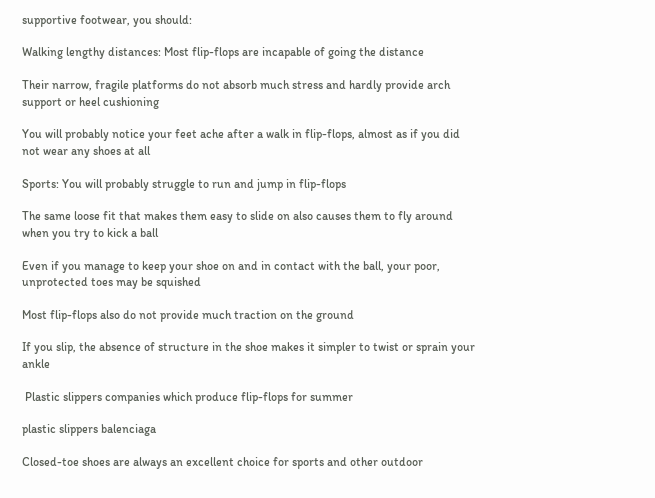supportive footwear, you should:

Walking lengthy distances: Most flip-flops are incapable of going the distance

Their narrow, fragile platforms do not absorb much stress and hardly provide arch support or heel cushioning

You will probably notice your feet ache after a walk in flip-flops, almost as if you did not wear any shoes at all

Sports: You will probably struggle to run and jump in flip-flops

The same loose fit that makes them easy to slide on also causes them to fly around when you try to kick a ball

Even if you manage to keep your shoe on and in contact with the ball, your poor, unprotected toes may be squished

Most flip-flops also do not provide much traction on the ground

If you slip, the absence of structure in the shoe makes it simpler to twist or sprain your ankle

 Plastic slippers companies which produce flip-flops for summer

plastic slippers balenciaga

Closed-toe shoes are always an excellent choice for sports and other outdoor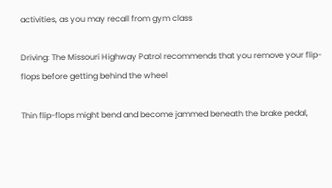activities, as you may recall from gym class

Driving: The Missouri Highway Patrol recommends that you remove your flip-flops before getting behind the wheel

Thin flip-flops might bend and become jammed beneath the brake pedal,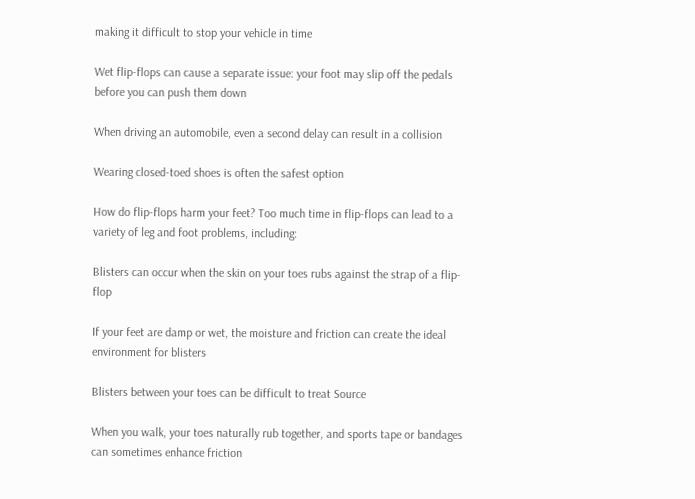making it difficult to stop your vehicle in time

Wet flip-flops can cause a separate issue: your foot may slip off the pedals before you can push them down

When driving an automobile, even a second delay can result in a collision

Wearing closed-toed shoes is often the safest option

How do flip-flops harm your feet? Too much time in flip-flops can lead to a variety of leg and foot problems, including:

Blisters can occur when the skin on your toes rubs against the strap of a flip-flop

If your feet are damp or wet, the moisture and friction can create the ideal environment for blisters

Blisters between your toes can be difficult to treat Source

When you walk, your toes naturally rub together, and sports tape or bandages can sometimes enhance friction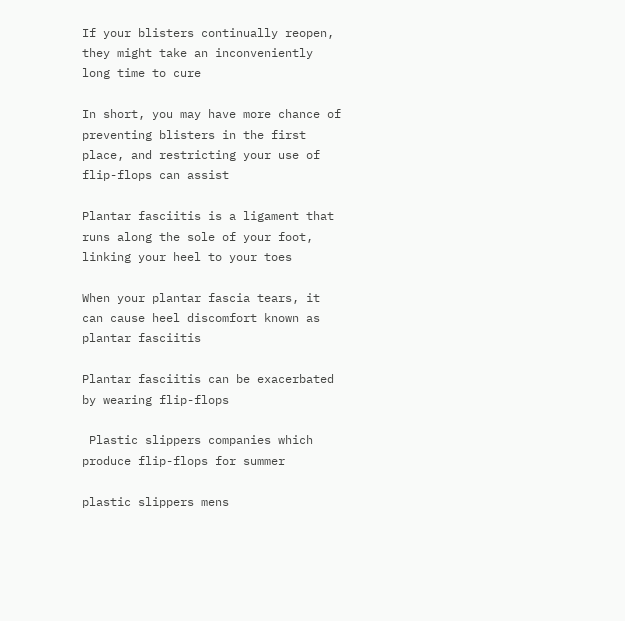If your blisters continually reopen, they might take an inconveniently long time to cure

In short, you may have more chance of preventing blisters in the first place, and restricting your use of flip-flops can assist

Plantar fasciitis is a ligament that runs along the sole of your foot, linking your heel to your toes

When your plantar fascia tears, it can cause heel discomfort known as plantar fasciitis

Plantar fasciitis can be exacerbated by wearing flip-flops

 Plastic slippers companies which produce flip-flops for summer

plastic slippers mens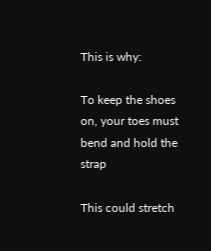This is why:

To keep the shoes on, your toes must bend and hold the strap

This could stretch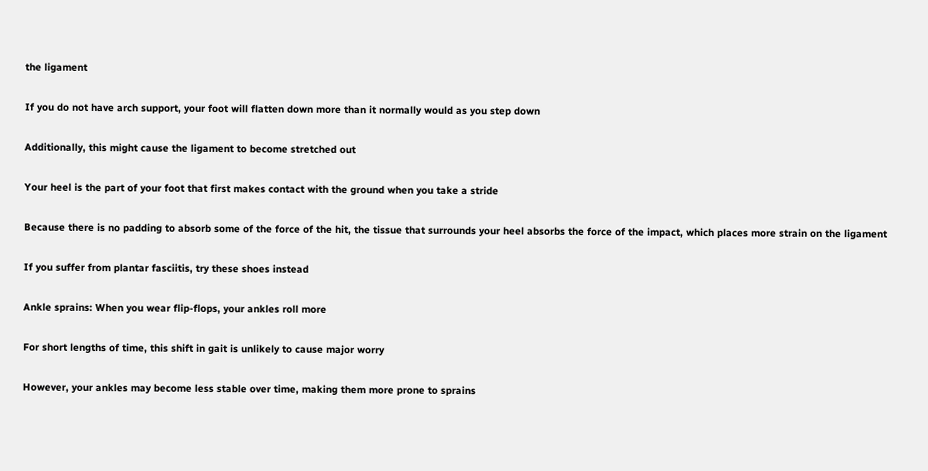the ligament

If you do not have arch support, your foot will flatten down more than it normally would as you step down

Additionally, this might cause the ligament to become stretched out

Your heel is the part of your foot that first makes contact with the ground when you take a stride

Because there is no padding to absorb some of the force of the hit, the tissue that surrounds your heel absorbs the force of the impact, which places more strain on the ligament

If you suffer from plantar fasciitis, try these shoes instead

Ankle sprains: When you wear flip-flops, your ankles roll more

For short lengths of time, this shift in gait is unlikely to cause major worry

However, your ankles may become less stable over time, making them more prone to sprains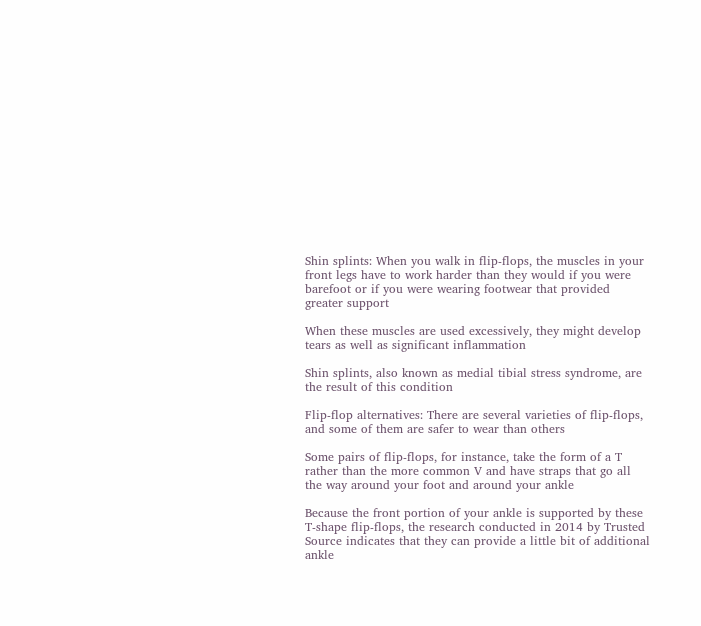Shin splints: When you walk in flip-flops, the muscles in your front legs have to work harder than they would if you were barefoot or if you were wearing footwear that provided greater support

When these muscles are used excessively, they might develop tears as well as significant inflammation

Shin splints, also known as medial tibial stress syndrome, are the result of this condition

Flip-flop alternatives: There are several varieties of flip-flops, and some of them are safer to wear than others

Some pairs of flip-flops, for instance, take the form of a T rather than the more common V and have straps that go all the way around your foot and around your ankle

Because the front portion of your ankle is supported by these T-shape flip-flops, the research conducted in 2014 by Trusted Source indicates that they can provide a little bit of additional ankle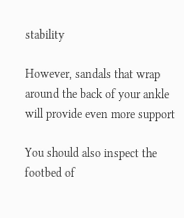stability

However, sandals that wrap around the back of your ankle will provide even more support

You should also inspect the footbed of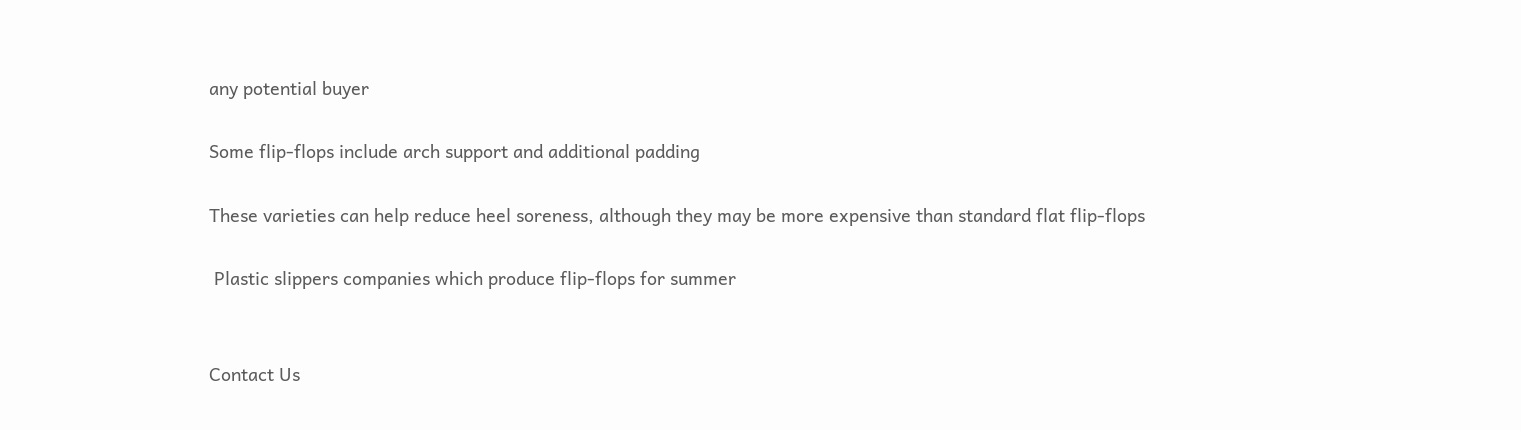any potential buyer

Some flip-flops include arch support and additional padding

These varieties can help reduce heel soreness, although they may be more expensive than standard flat flip-flops

 Plastic slippers companies which produce flip-flops for summer


Contact Us